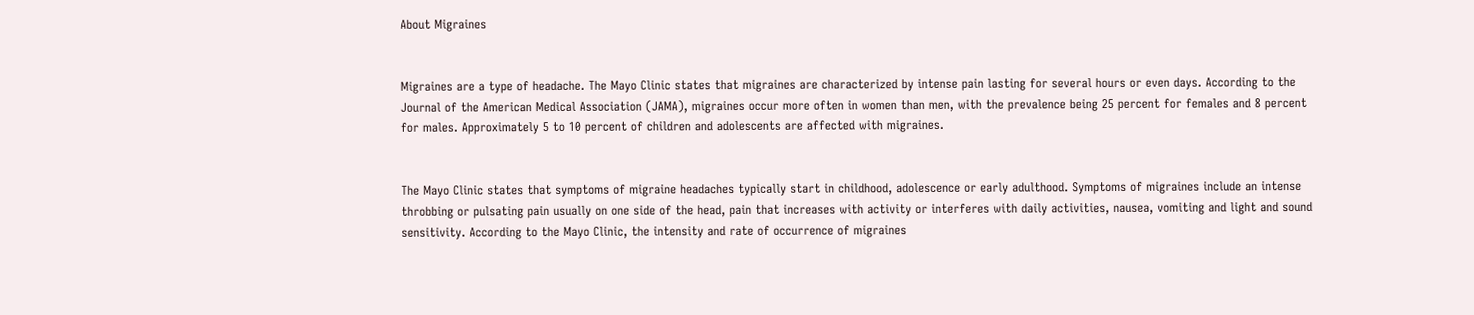About Migraines


Migraines are a type of headache. The Mayo Clinic states that migraines are characterized by intense pain lasting for several hours or even days. According to the Journal of the American Medical Association (JAMA), migraines occur more often in women than men, with the prevalence being 25 percent for females and 8 percent for males. Approximately 5 to 10 percent of children and adolescents are affected with migraines.


The Mayo Clinic states that symptoms of migraine headaches typically start in childhood, adolescence or early adulthood. Symptoms of migraines include an intense throbbing or pulsating pain usually on one side of the head, pain that increases with activity or interferes with daily activities, nausea, vomiting and light and sound sensitivity. According to the Mayo Clinic, the intensity and rate of occurrence of migraines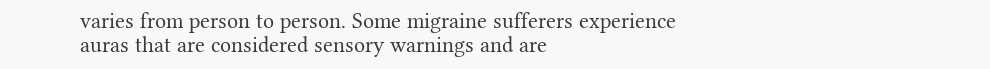varies from person to person. Some migraine sufferers experience auras that are considered sensory warnings and are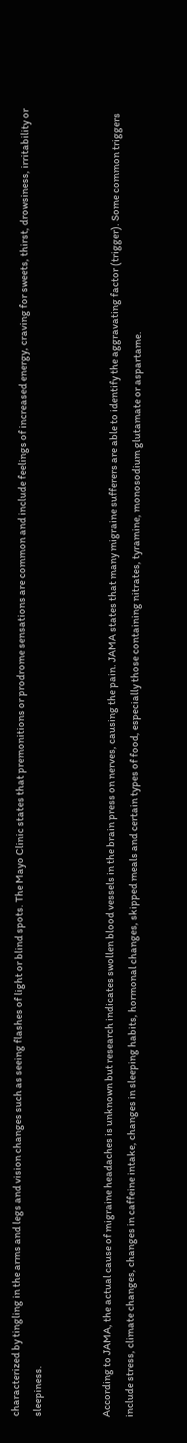characterized by tingling in the arms and legs and vision changes such as seeing flashes of light or blind spots. The Mayo Clinic states that premonitions or prodrome sensations are common and include feelings of increased energy, craving for sweets, thirst, drowsiness, irritability or sleepiness.


According to JAMA, the actual cause of migraine headaches is unknown but research indicates swollen blood vessels in the brain press on nerves, causing the pain. JAMA states that many migraine sufferers are able to identify the aggravating factor (trigger). Some common triggers include stress, climate changes, changes in caffeine intake, changes in sleeping habits, hormonal changes, skipped meals and certain types of food, especially those containing nitrates, tyramine, monosodium glutamate or aspartame.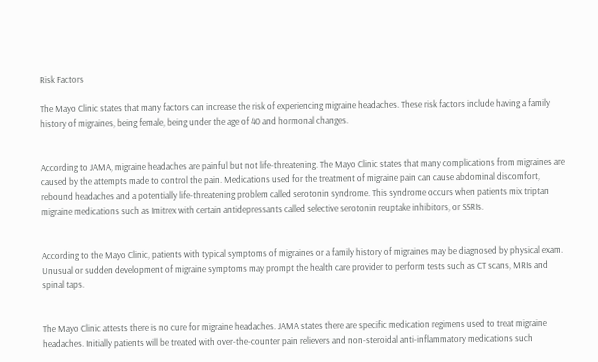Risk Factors

The Mayo Clinic states that many factors can increase the risk of experiencing migraine headaches. These risk factors include having a family history of migraines, being female, being under the age of 40 and hormonal changes.


According to JAMA, migraine headaches are painful but not life-threatening. The Mayo Clinic states that many complications from migraines are caused by the attempts made to control the pain. Medications used for the treatment of migraine pain can cause abdominal discomfort, rebound headaches and a potentially life-threatening problem called serotonin syndrome. This syndrome occurs when patients mix triptan migraine medications such as Imitrex with certain antidepressants called selective serotonin reuptake inhibitors, or SSRIs.


According to the Mayo Clinic, patients with typical symptoms of migraines or a family history of migraines may be diagnosed by physical exam. Unusual or sudden development of migraine symptoms may prompt the health care provider to perform tests such as CT scans, MRIs and spinal taps.


The Mayo Clinic attests there is no cure for migraine headaches. JAMA states there are specific medication regimens used to treat migraine headaches. Initially patients will be treated with over-the-counter pain relievers and non-steroidal anti-inflammatory medications such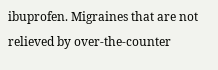ibuprofen. Migraines that are not relieved by over-the-counter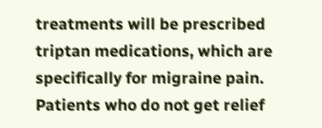treatments will be prescribed triptan medications, which are specifically for migraine pain. Patients who do not get relief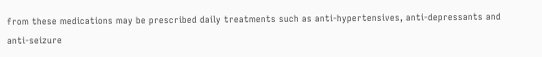from these medications may be prescribed daily treatments such as anti-hypertensives, anti-depressants and anti-seizure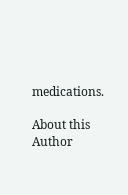medications.

About this Author